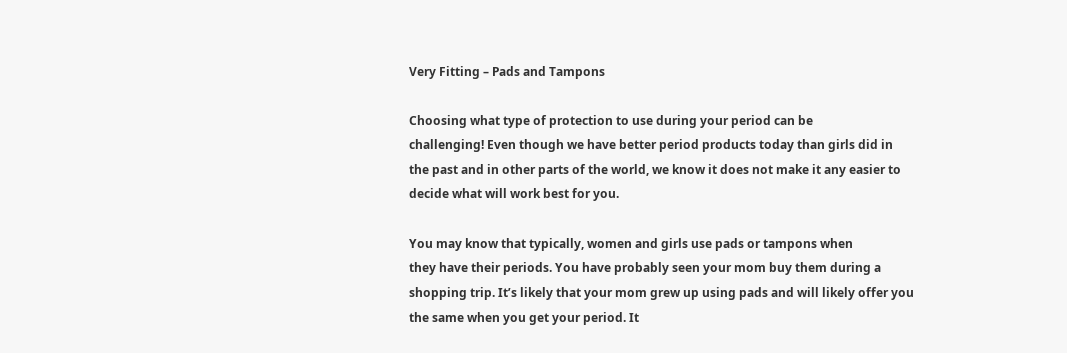Very Fitting – Pads and Tampons

Choosing what type of protection to use during your period can be
challenging! Even though we have better period products today than girls did in
the past and in other parts of the world, we know it does not make it any easier to
decide what will work best for you.

You may know that typically, women and girls use pads or tampons when
they have their periods. You have probably seen your mom buy them during a
shopping trip. It’s likely that your mom grew up using pads and will likely offer you
the same when you get your period. It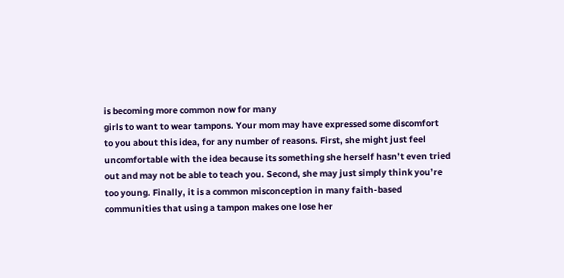is becoming more common now for many
girls to want to wear tampons. Your mom may have expressed some discomfort
to you about this idea, for any number of reasons. First, she might just feel
uncomfortable with the idea because its something she herself hasn’t even tried
out and may not be able to teach you. Second, she may just simply think you’re
too young. Finally, it is a common misconception in many faith-based
communities that using a tampon makes one lose her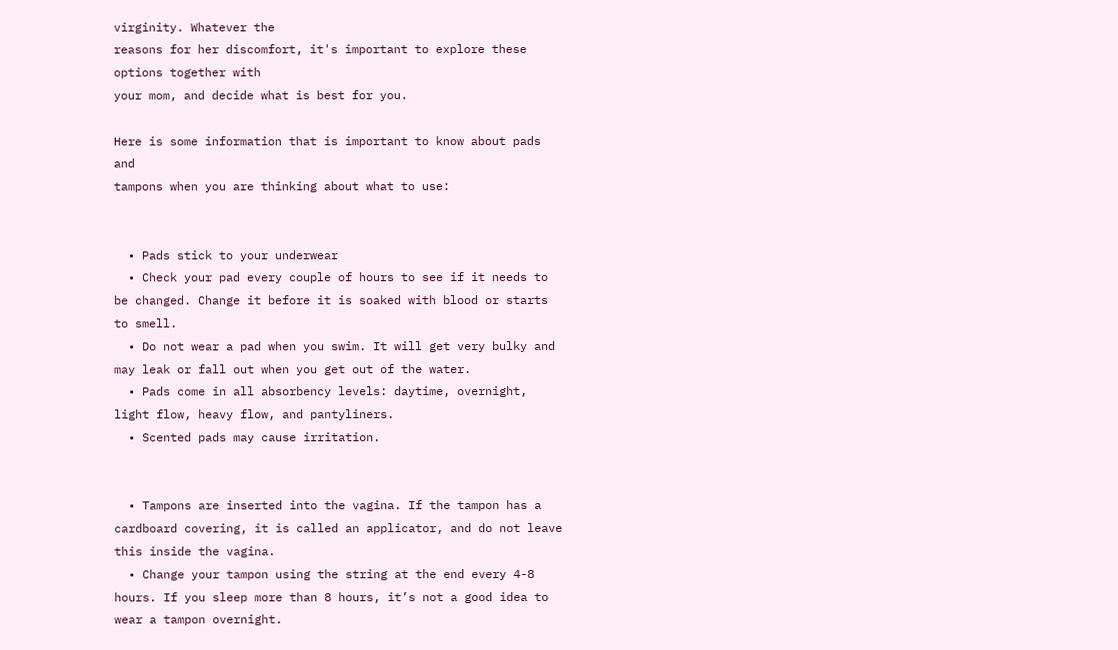virginity. Whatever the
reasons for her discomfort, it's important to explore these options together with
your mom, and decide what is best for you.

Here is some information that is important to know about pads and
tampons when you are thinking about what to use:


  • Pads stick to your underwear
  • Check your pad every couple of hours to see if it needs to be changed. Change it before it is soaked with blood or starts to smell.
  • Do not wear a pad when you swim. It will get very bulky and may leak or fall out when you get out of the water.
  • Pads come in all absorbency levels: daytime, overnight, light flow, heavy flow, and pantyliners.
  • Scented pads may cause irritation.


  • Tampons are inserted into the vagina. If the tampon has a cardboard covering, it is called an applicator, and do not leave this inside the vagina.
  • Change your tampon using the string at the end every 4-8 hours. If you sleep more than 8 hours, it’s not a good idea to wear a tampon overnight.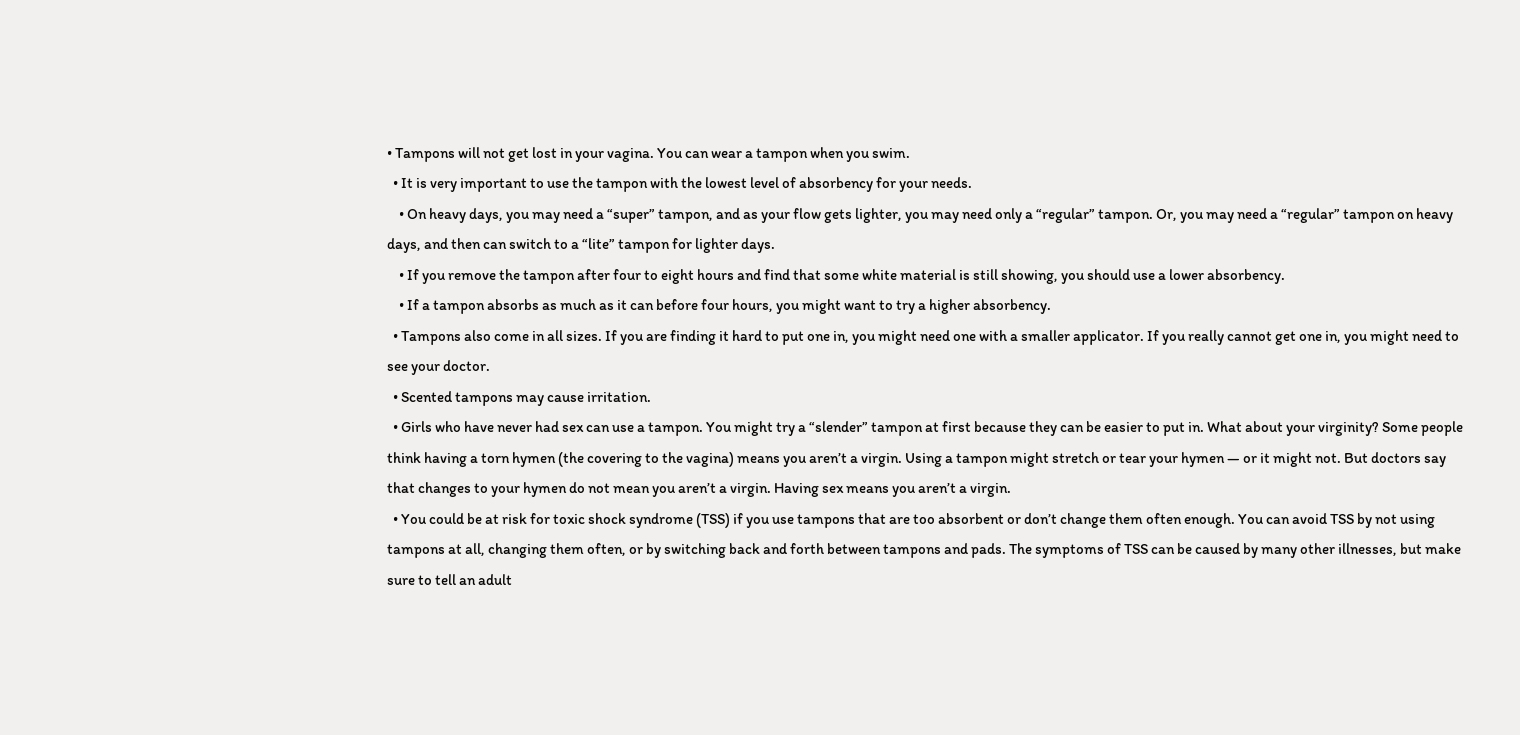• Tampons will not get lost in your vagina. You can wear a tampon when you swim.
  • It is very important to use the tampon with the lowest level of absorbency for your needs.
    • On heavy days, you may need a “super” tampon, and as your flow gets lighter, you may need only a “regular” tampon. Or, you may need a “regular” tampon on heavy days, and then can switch to a “lite” tampon for lighter days.
    • If you remove the tampon after four to eight hours and find that some white material is still showing, you should use a lower absorbency.
    • If a tampon absorbs as much as it can before four hours, you might want to try a higher absorbency.
  • Tampons also come in all sizes. If you are finding it hard to put one in, you might need one with a smaller applicator. If you really cannot get one in, you might need to see your doctor.
  • Scented tampons may cause irritation.
  • Girls who have never had sex can use a tampon. You might try a “slender” tampon at first because they can be easier to put in. What about your virginity? Some people think having a torn hymen (the covering to the vagina) means you aren’t a virgin. Using a tampon might stretch or tear your hymen — or it might not. But doctors say that changes to your hymen do not mean you aren’t a virgin. Having sex means you aren’t a virgin.
  • You could be at risk for toxic shock syndrome (TSS) if you use tampons that are too absorbent or don’t change them often enough. You can avoid TSS by not using tampons at all, changing them often, or by switching back and forth between tampons and pads. The symptoms of TSS can be caused by many other illnesses, but make sure to tell an adult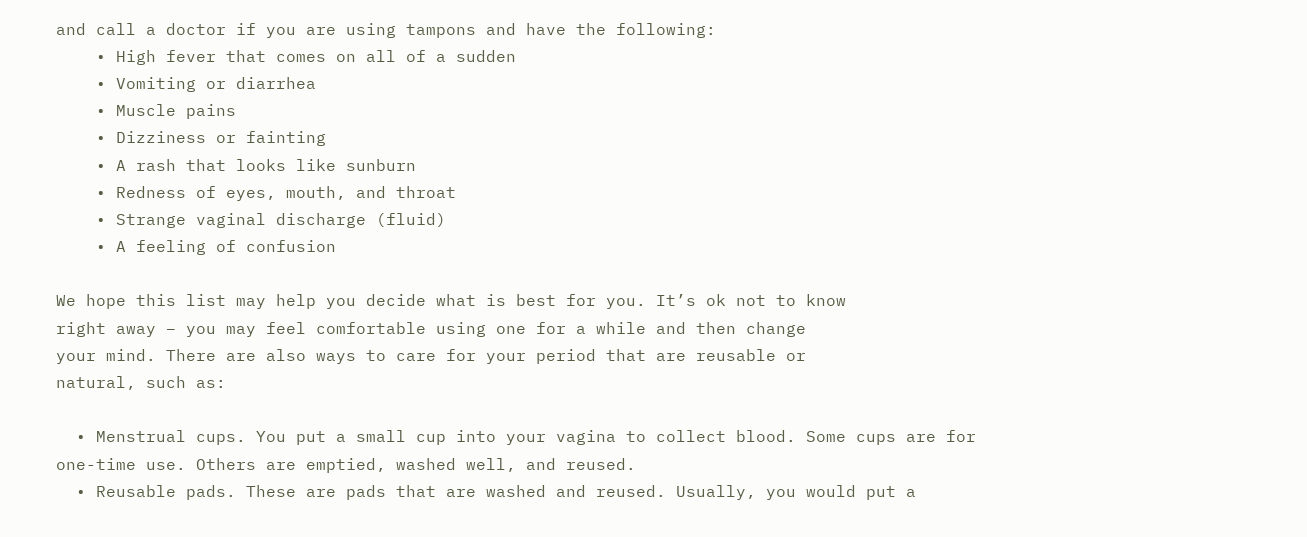and call a doctor if you are using tampons and have the following:
    • High fever that comes on all of a sudden
    • Vomiting or diarrhea
    • Muscle pains
    • Dizziness or fainting
    • A rash that looks like sunburn
    • Redness of eyes, mouth, and throat
    • Strange vaginal discharge (fluid)
    • A feeling of confusion

We hope this list may help you decide what is best for you. It’s ok not to know
right away – you may feel comfortable using one for a while and then change
your mind. There are also ways to care for your period that are reusable or
natural, such as:

  • Menstrual cups. You put a small cup into your vagina to collect blood. Some cups are for one-time use. Others are emptied, washed well, and reused.
  • Reusable pads. These are pads that are washed and reused. Usually, you would put a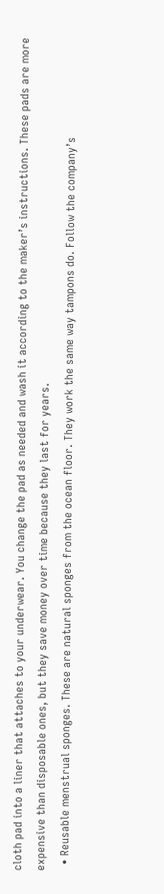cloth pad into a liner that attaches to your underwear. You change the pad as needed and wash it according to the maker’s instructions. These pads are more expensive than disposable ones, but they save money over time because they last for years.
  • Reusable menstrual sponges. These are natural sponges from the ocean floor. They work the same way tampons do. Follow the company’s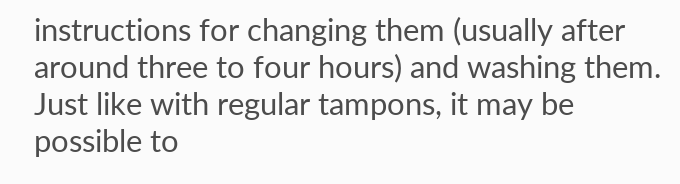instructions for changing them (usually after around three to four hours) and washing them. Just like with regular tampons, it may be possible to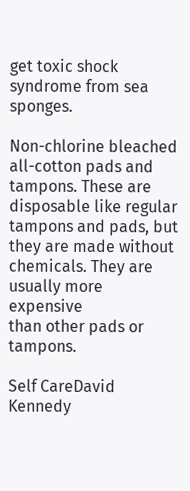get toxic shock syndrome from sea sponges.

Non-chlorine bleached all-cotton pads and tampons. These are disposable like regular
tampons and pads, but they are made without chemicals. They are usually more expensive
than other pads or tampons.

Self CareDavid Kennedy